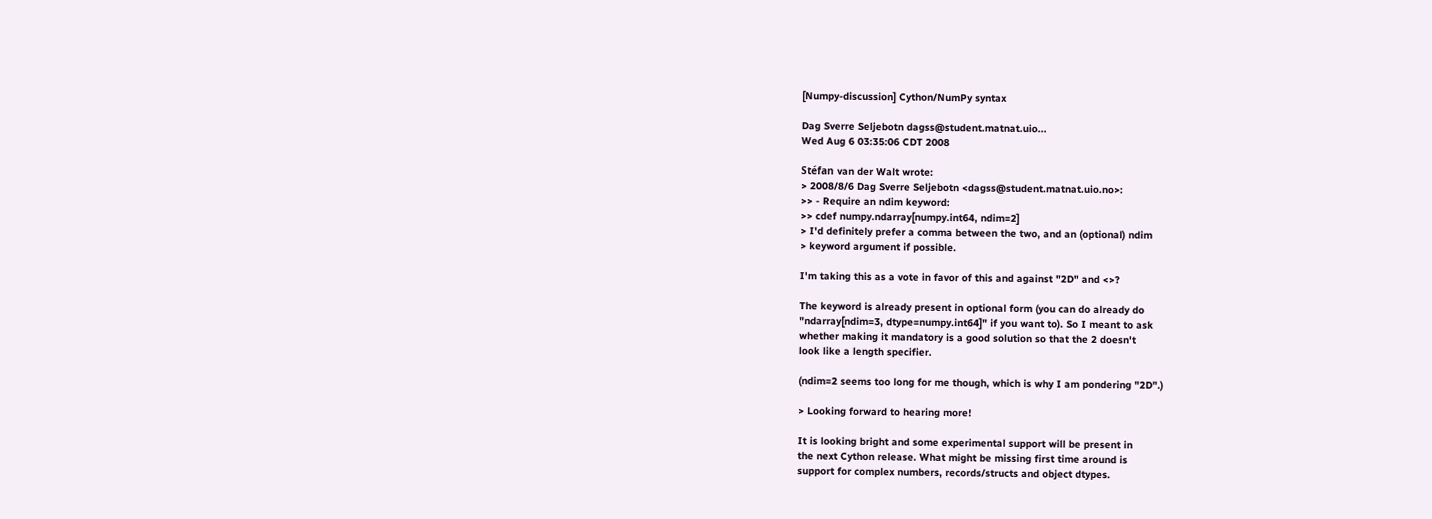[Numpy-discussion] Cython/NumPy syntax

Dag Sverre Seljebotn dagss@student.matnat.uio...
Wed Aug 6 03:35:06 CDT 2008

Stéfan van der Walt wrote:
> 2008/8/6 Dag Sverre Seljebotn <dagss@student.matnat.uio.no>:
>> - Require an ndim keyword:
>> cdef numpy.ndarray[numpy.int64, ndim=2]
> I'd definitely prefer a comma between the two, and an (optional) ndim
> keyword argument if possible.

I'm taking this as a vote in favor of this and against "2D" and <>?

The keyword is already present in optional form (you can do already do
"ndarray[ndim=3, dtype=numpy.int64]" if you want to). So I meant to ask
whether making it mandatory is a good solution so that the 2 doesn't
look like a length specifier.

(ndim=2 seems too long for me though, which is why I am pondering "2D".)

> Looking forward to hearing more!

It is looking bright and some experimental support will be present in
the next Cython release. What might be missing first time around is
support for complex numbers, records/structs and object dtypes.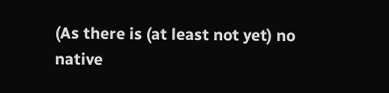(As there is (at least not yet) no native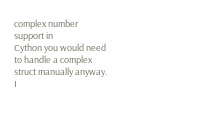complex number support in
Cython you would need to handle a complex struct manually anyway. I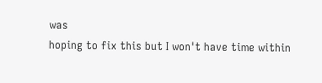was
hoping to fix this but I won't have time within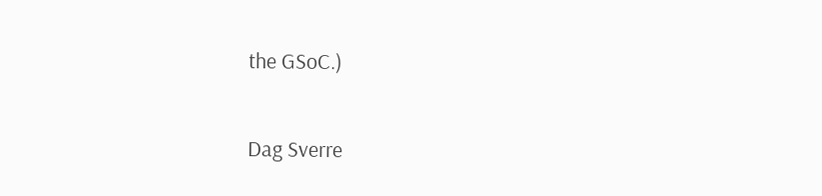the GSoC.)

Dag Sverre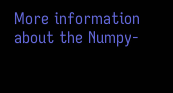More information about the Numpy-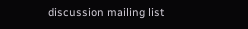discussion mailing list